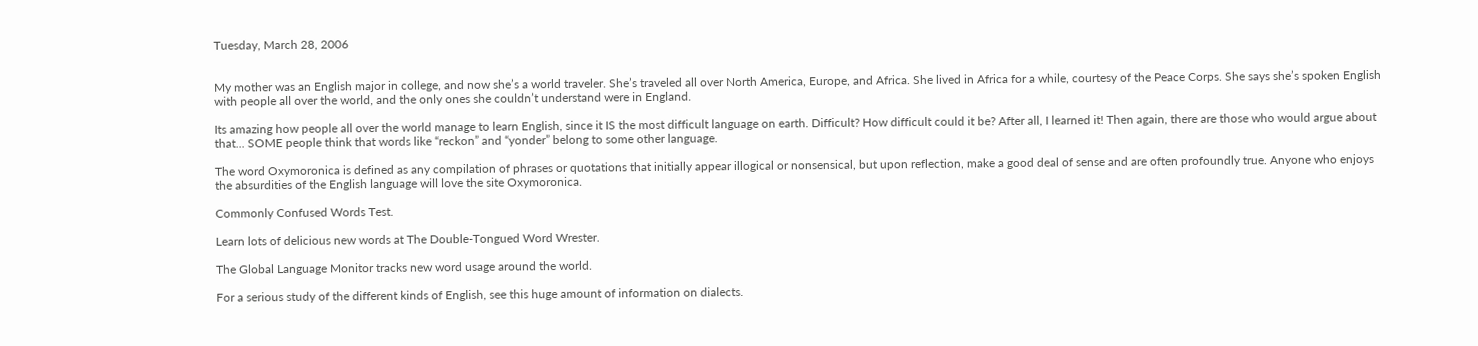Tuesday, March 28, 2006


My mother was an English major in college, and now she’s a world traveler. She’s traveled all over North America, Europe, and Africa. She lived in Africa for a while, courtesy of the Peace Corps. She says she’s spoken English with people all over the world, and the only ones she couldn’t understand were in England.

Its amazing how people all over the world manage to learn English, since it IS the most difficult language on earth. Difficult? How difficult could it be? After all, I learned it! Then again, there are those who would argue about that... SOME people think that words like “reckon” and “yonder” belong to some other language.

The word Oxymoronica is defined as any compilation of phrases or quotations that initially appear illogical or nonsensical, but upon reflection, make a good deal of sense and are often profoundly true. Anyone who enjoys the absurdities of the English language will love the site Oxymoronica.

Commonly Confused Words Test.

Learn lots of delicious new words at The Double-Tongued Word Wrester.

The Global Language Monitor tracks new word usage around the world.

For a serious study of the different kinds of English, see this huge amount of information on dialects.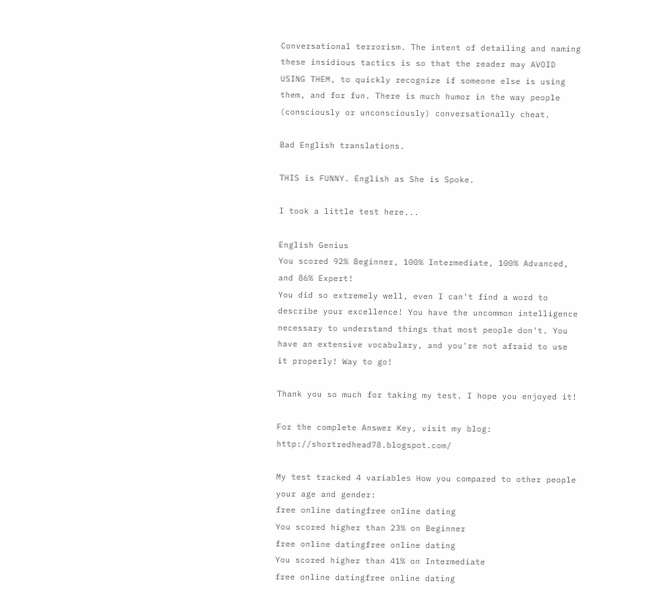Conversational terrorism. The intent of detailing and naming these insidious tactics is so that the reader may AVOID USING THEM, to quickly recognize if someone else is using them, and for fun. There is much humor in the way people (consciously or unconsciously) conversationally cheat.

Bad English translations.

THIS is FUNNY. English as She is Spoke.

I took a little test here...

English Genius
You scored 92% Beginner, 100% Intermediate, 100% Advanced, and 86% Expert!
You did so extremely well, even I can't find a word to describe your excellence! You have the uncommon intelligence necessary to understand things that most people don't. You
have an extensive vocabulary, and you're not afraid to use it properly! Way to go!

Thank you so much for taking my test. I hope you enjoyed it!

For the complete Answer Key, visit my blog: http://shortredhead78.blogspot.com/

My test tracked 4 variables How you compared to other people your age and gender:
free online datingfree online dating
You scored higher than 23% on Beginner
free online datingfree online dating
You scored higher than 41% on Intermediate
free online datingfree online dating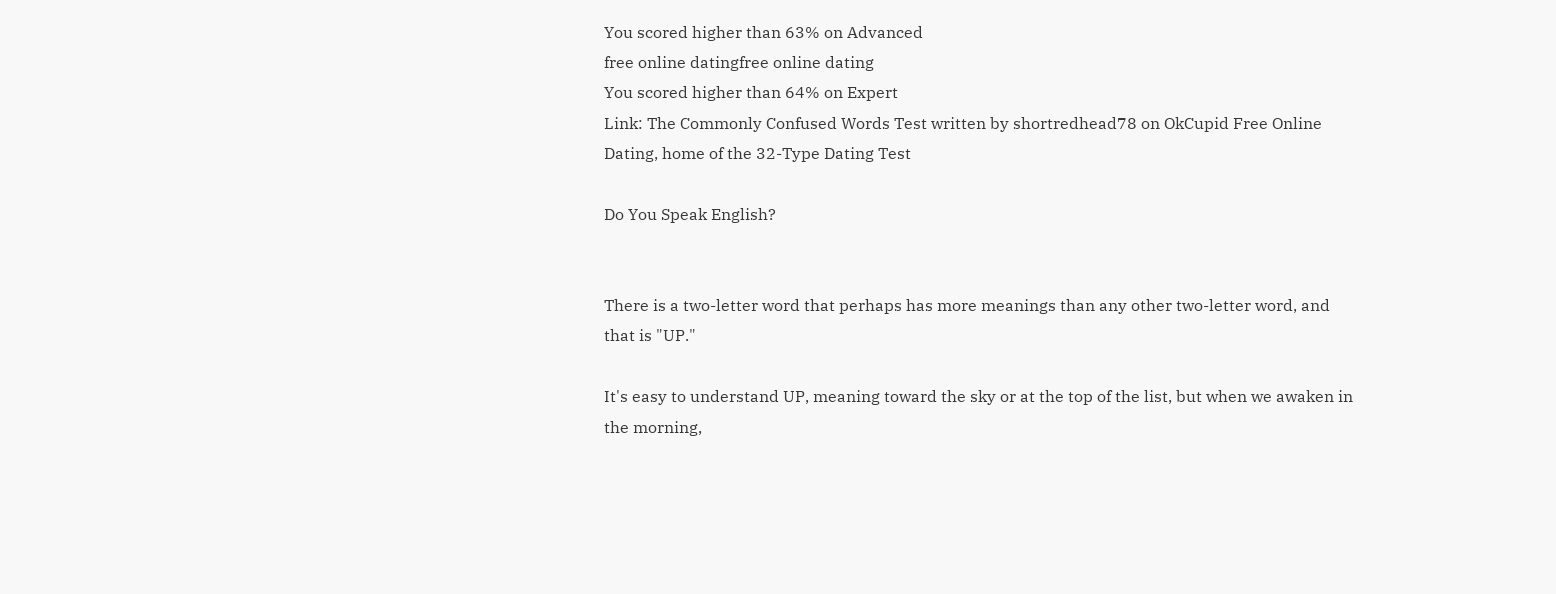You scored higher than 63% on Advanced
free online datingfree online dating
You scored higher than 64% on Expert
Link: The Commonly Confused Words Test written by shortredhead78 on OkCupid Free Online Dating, home of the 32-Type Dating Test

Do You Speak English?


There is a two-letter word that perhaps has more meanings than any other two-letter word, and that is "UP."

It's easy to understand UP, meaning toward the sky or at the top of the list, but when we awaken in the morning,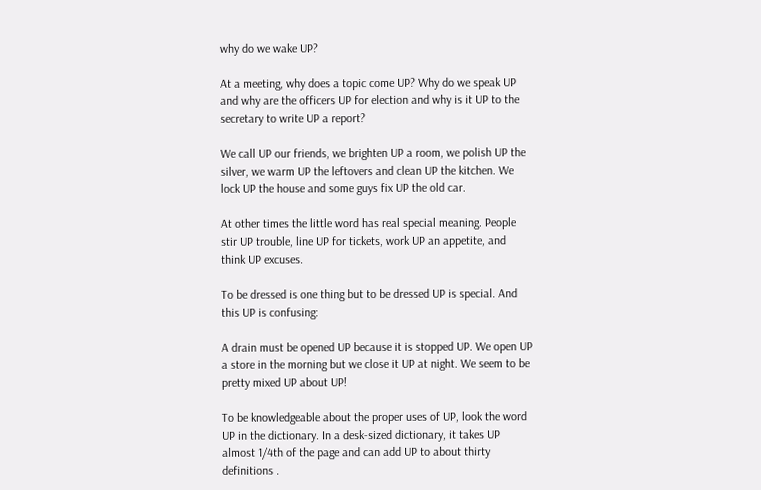why do we wake UP?

At a meeting, why does a topic come UP? Why do we speak UP and why are the officers UP for election and why is it UP to the secretary to write UP a report?

We call UP our friends, we brighten UP a room, we polish UP the silver, we warm UP the leftovers and clean UP the kitchen. We lock UP the house and some guys fix UP the old car.

At other times the little word has real special meaning. People stir UP trouble, line UP for tickets, work UP an appetite, and think UP excuses.

To be dressed is one thing but to be dressed UP is special. And this UP is confusing:

A drain must be opened UP because it is stopped UP. We open UP a store in the morning but we close it UP at night. We seem to be pretty mixed UP about UP!

To be knowledgeable about the proper uses of UP, look the word UP in the dictionary. In a desk-sized dictionary, it takes UP almost 1/4th of the page and can add UP to about thirty definitions .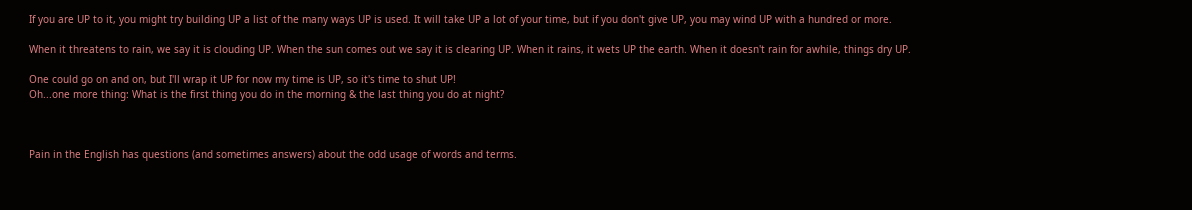If you are UP to it, you might try building UP a list of the many ways UP is used. It will take UP a lot of your time, but if you don't give UP, you may wind UP with a hundred or more.

When it threatens to rain, we say it is clouding UP. When the sun comes out we say it is clearing UP. When it rains, it wets UP the earth. When it doesn't rain for awhile, things dry UP.

One could go on and on, but I'll wrap it UP for now my time is UP, so it's time to shut UP!
Oh...one more thing: What is the first thing you do in the morning & the last thing you do at night?



Pain in the English has questions (and sometimes answers) about the odd usage of words and terms.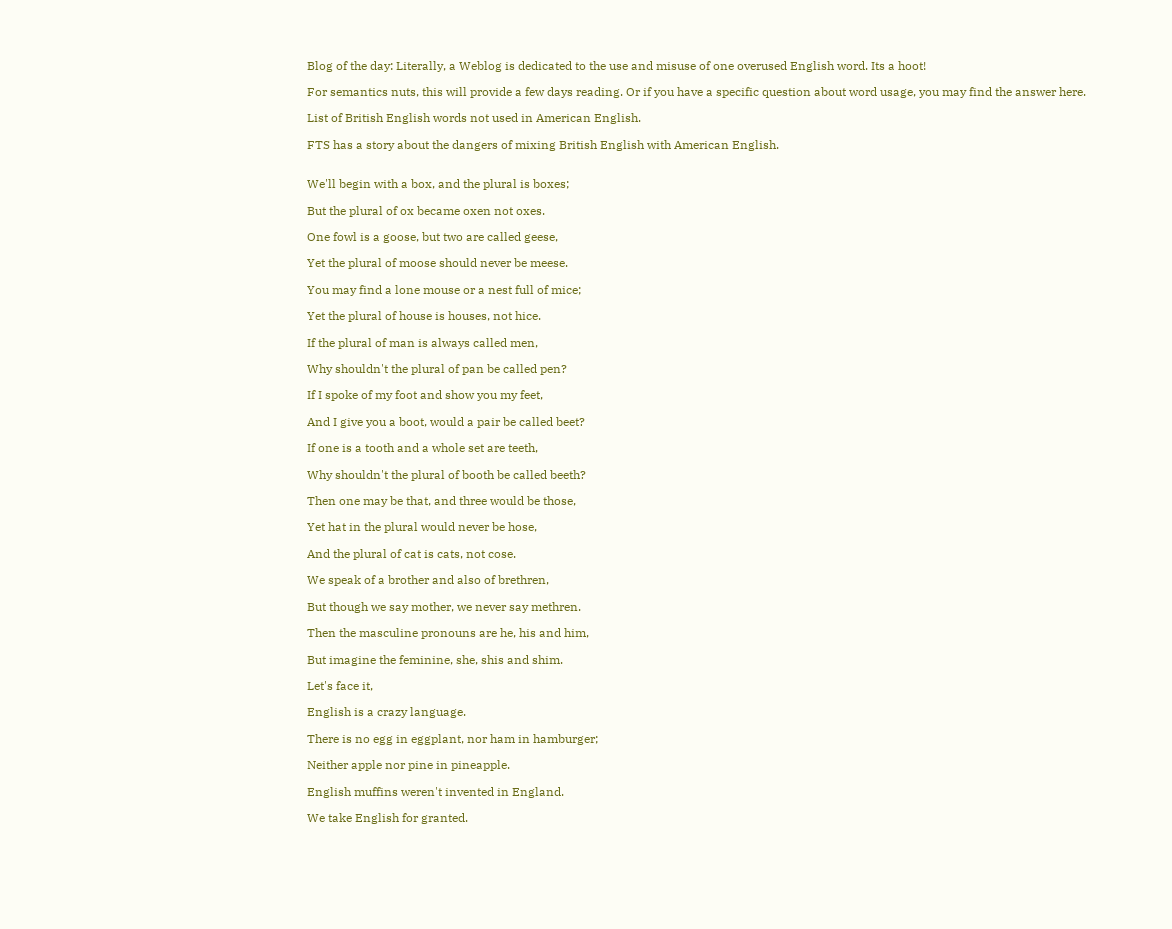Blog of the day: Literally, a Weblog is dedicated to the use and misuse of one overused English word. Its a hoot!

For semantics nuts, this will provide a few days reading. Or if you have a specific question about word usage, you may find the answer here.

List of British English words not used in American English.

FTS has a story about the dangers of mixing British English with American English.


We'll begin with a box, and the plural is boxes;

But the plural of ox became oxen not oxes.

One fowl is a goose, but two are called geese,

Yet the plural of moose should never be meese.

You may find a lone mouse or a nest full of mice;

Yet the plural of house is houses, not hice.

If the plural of man is always called men,

Why shouldn't the plural of pan be called pen?

If I spoke of my foot and show you my feet,

And I give you a boot, would a pair be called beet?

If one is a tooth and a whole set are teeth,

Why shouldn't the plural of booth be called beeth?

Then one may be that, and three would be those,

Yet hat in the plural would never be hose,

And the plural of cat is cats, not cose.

We speak of a brother and also of brethren,

But though we say mother, we never say methren.

Then the masculine pronouns are he, his and him,

But imagine the feminine, she, shis and shim.

Let's face it,

English is a crazy language.

There is no egg in eggplant, nor ham in hamburger;

Neither apple nor pine in pineapple.

English muffins weren't invented in England.

We take English for granted.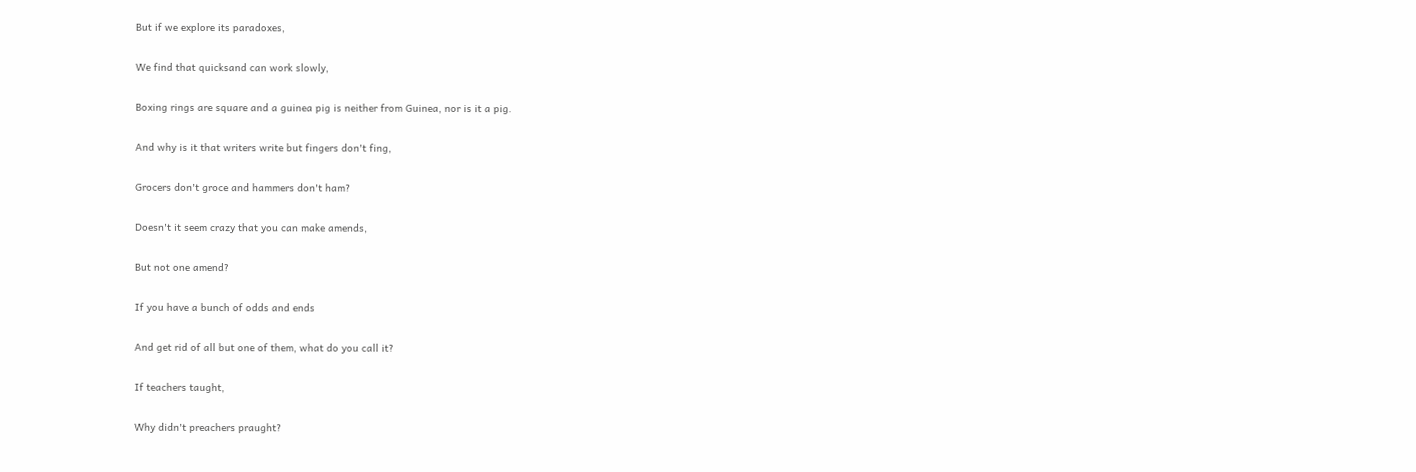But if we explore its paradoxes,

We find that quicksand can work slowly,

Boxing rings are square and a guinea pig is neither from Guinea, nor is it a pig.

And why is it that writers write but fingers don't fing,

Grocers don't groce and hammers don't ham?

Doesn't it seem crazy that you can make amends,

But not one amend?

If you have a bunch of odds and ends

And get rid of all but one of them, what do you call it?

If teachers taught,

Why didn't preachers praught?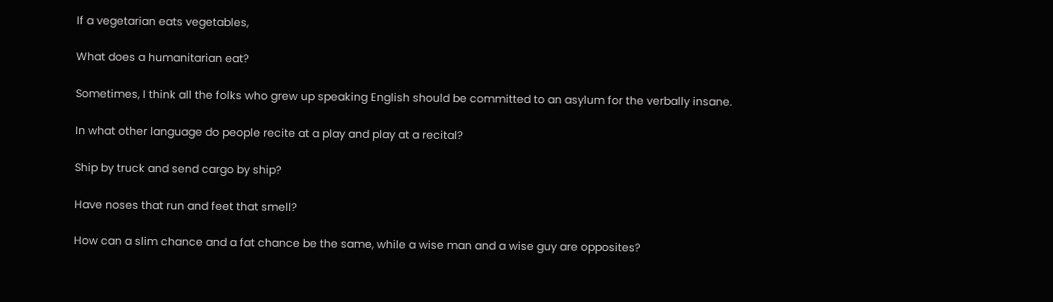If a vegetarian eats vegetables,

What does a humanitarian eat?

Sometimes, I think all the folks who grew up speaking English should be committed to an asylum for the verbally insane.

In what other language do people recite at a play and play at a recital?

Ship by truck and send cargo by ship?

Have noses that run and feet that smell?

How can a slim chance and a fat chance be the same, while a wise man and a wise guy are opposites?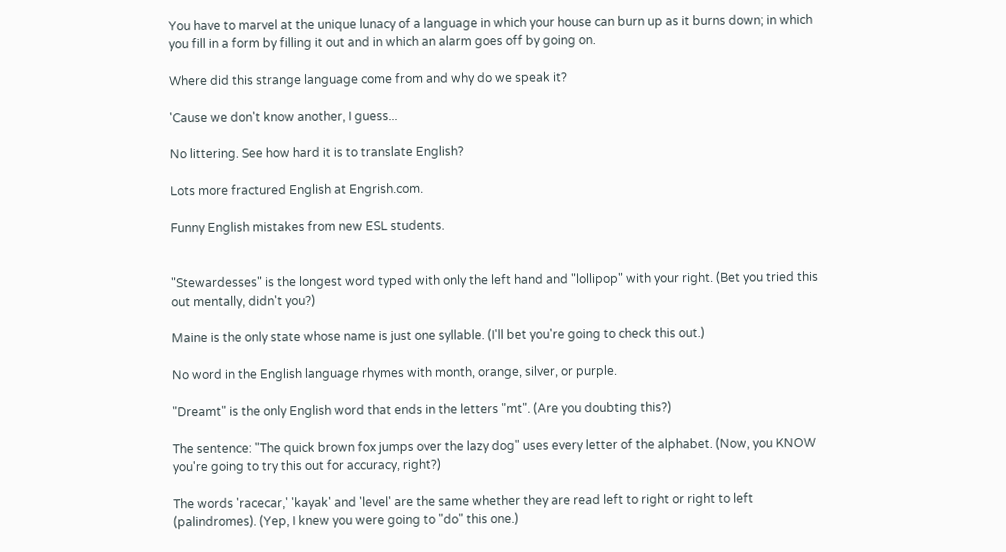You have to marvel at the unique lunacy of a language in which your house can burn up as it burns down; in which you fill in a form by filling it out and in which an alarm goes off by going on.

Where did this strange language come from and why do we speak it?

'Cause we don't know another, I guess...

No littering. See how hard it is to translate English?

Lots more fractured English at Engrish.com.

Funny English mistakes from new ESL students.


"Stewardesses" is the longest word typed with only the left hand and "lollipop" with your right. (Bet you tried this out mentally, didn't you?)

Maine is the only state whose name is just one syllable. (I'll bet you're going to check this out.)

No word in the English language rhymes with month, orange, silver, or purple.

"Dreamt" is the only English word that ends in the letters "mt". (Are you doubting this?)

The sentence: "The quick brown fox jumps over the lazy dog" uses every letter of the alphabet. (Now, you KNOW you're going to try this out for accuracy, right?)

The words 'racecar,' 'kayak' and 'level' are the same whether they are read left to right or right to left (palindromes). (Yep, I knew you were going to "do" this one.)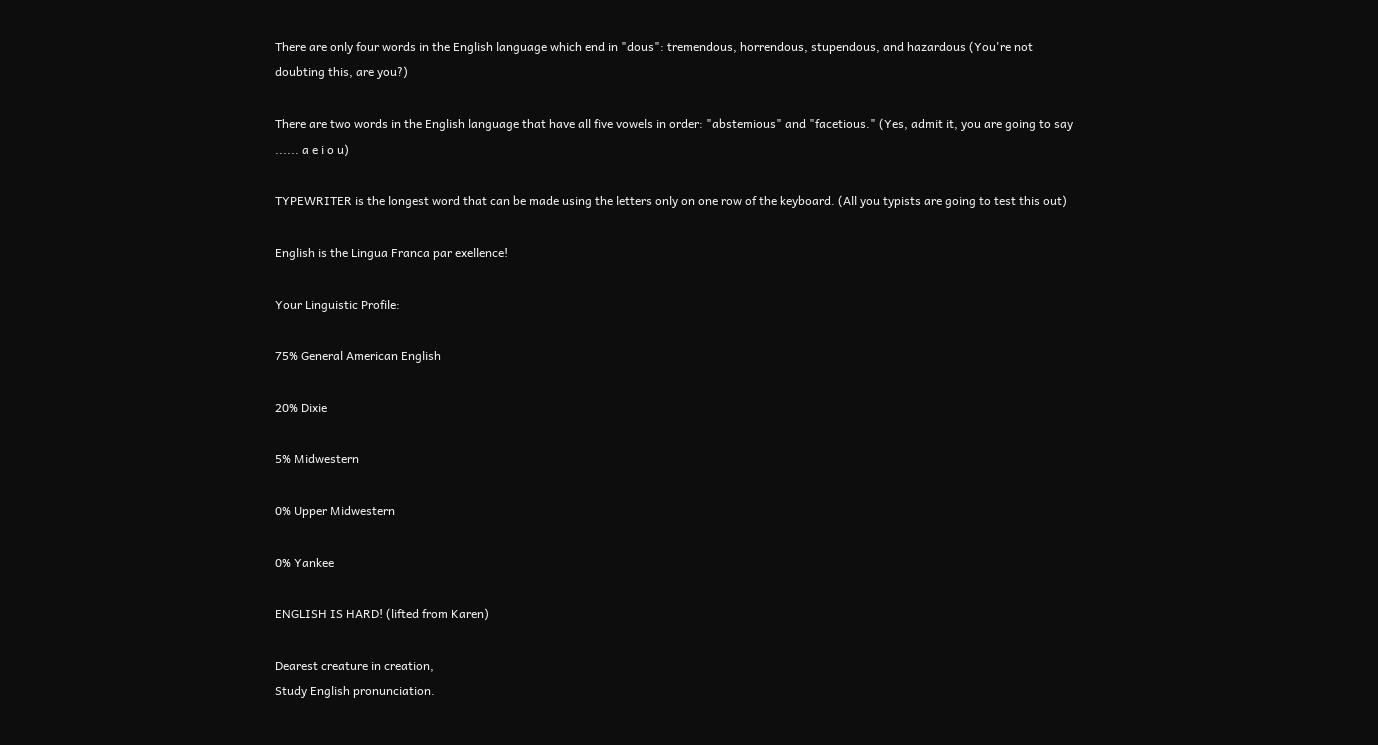There are only four words in the English language which end in "dous": tremendous, horrendous, stupendous, and hazardous (You're not doubting this, are you?)

There are two words in the English language that have all five vowels in order: "abstemious" and "facetious." (Yes, admit it, you are going to say ...... a e i o u)

TYPEWRITER is the longest word that can be made using the letters only on one row of the keyboard. (All you typists are going to test this out)

English is the Lingua Franca par exellence!

Your Linguistic Profile:

75% General American English

20% Dixie

5% Midwestern

0% Upper Midwestern

0% Yankee

ENGLISH IS HARD! (lifted from Karen)

Dearest creature in creation,
Study English pronunciation.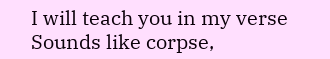I will teach you in my verse
Sounds like corpse,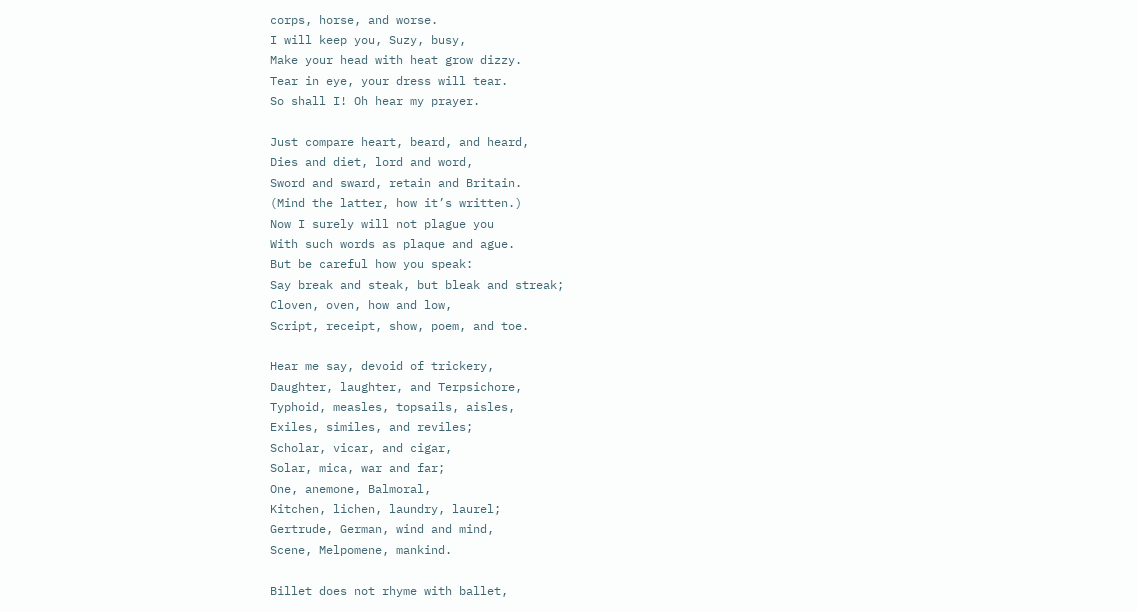corps, horse, and worse.
I will keep you, Suzy, busy,
Make your head with heat grow dizzy.
Tear in eye, your dress will tear.
So shall I! Oh hear my prayer.

Just compare heart, beard, and heard,
Dies and diet, lord and word,
Sword and sward, retain and Britain.
(Mind the latter, how it’s written.)
Now I surely will not plague you
With such words as plaque and ague.
But be careful how you speak:
Say break and steak, but bleak and streak;
Cloven, oven, how and low,
Script, receipt, show, poem, and toe.

Hear me say, devoid of trickery,
Daughter, laughter, and Terpsichore,
Typhoid, measles, topsails, aisles,
Exiles, similes, and reviles;
Scholar, vicar, and cigar,
Solar, mica, war and far;
One, anemone, Balmoral,
Kitchen, lichen, laundry, laurel;
Gertrude, German, wind and mind,
Scene, Melpomene, mankind.

Billet does not rhyme with ballet,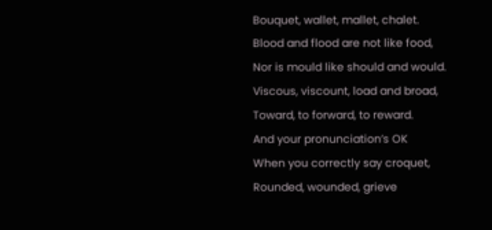Bouquet, wallet, mallet, chalet.
Blood and flood are not like food,
Nor is mould like should and would.
Viscous, viscount, load and broad,
Toward, to forward, to reward.
And your pronunciation’s OK
When you correctly say croquet,
Rounded, wounded, grieve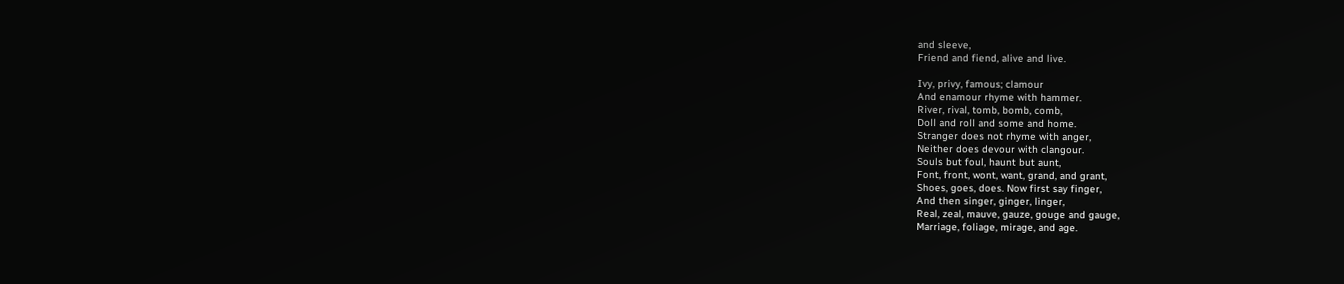and sleeve,
Friend and fiend, alive and live.

Ivy, privy, famous; clamour
And enamour rhyme with hammer.
River, rival, tomb, bomb, comb,
Doll and roll and some and home.
Stranger does not rhyme with anger,
Neither does devour with clangour.
Souls but foul, haunt but aunt,
Font, front, wont, want, grand, and grant,
Shoes, goes, does. Now first say finger,
And then singer, ginger, linger,
Real, zeal, mauve, gauze, gouge and gauge,
Marriage, foliage, mirage, and age.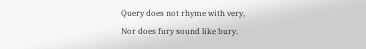Query does not rhyme with very,
Nor does fury sound like bury.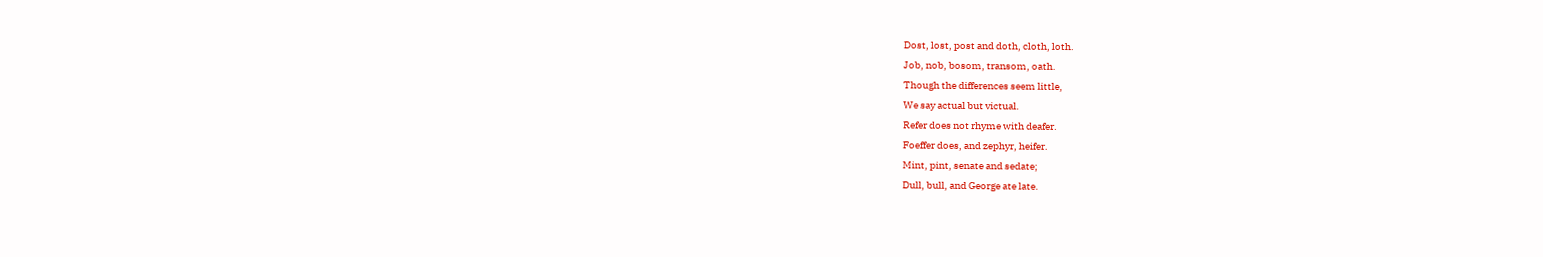Dost, lost, post and doth, cloth, loth.
Job, nob, bosom, transom, oath.
Though the differences seem little,
We say actual but victual.
Refer does not rhyme with deafer.
Foeffer does, and zephyr, heifer.
Mint, pint, senate and sedate;
Dull, bull, and George ate late.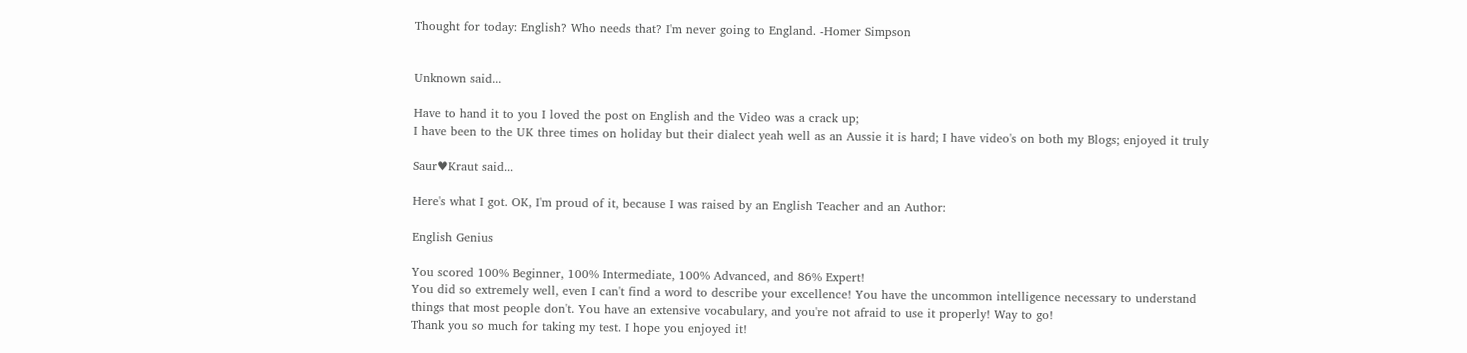Thought for today: English? Who needs that? I'm never going to England. -Homer Simpson


Unknown said...

Have to hand it to you I loved the post on English and the Video was a crack up;
I have been to the UK three times on holiday but their dialect yeah well as an Aussie it is hard; I have video's on both my Blogs; enjoyed it truly

Saur♥Kraut said...

Here's what I got. OK, I'm proud of it, because I was raised by an English Teacher and an Author:

English Genius

You scored 100% Beginner, 100% Intermediate, 100% Advanced, and 86% Expert!
You did so extremely well, even I can't find a word to describe your excellence! You have the uncommon intelligence necessary to understand things that most people don't. You have an extensive vocabulary, and you're not afraid to use it properly! Way to go!
Thank you so much for taking my test. I hope you enjoyed it!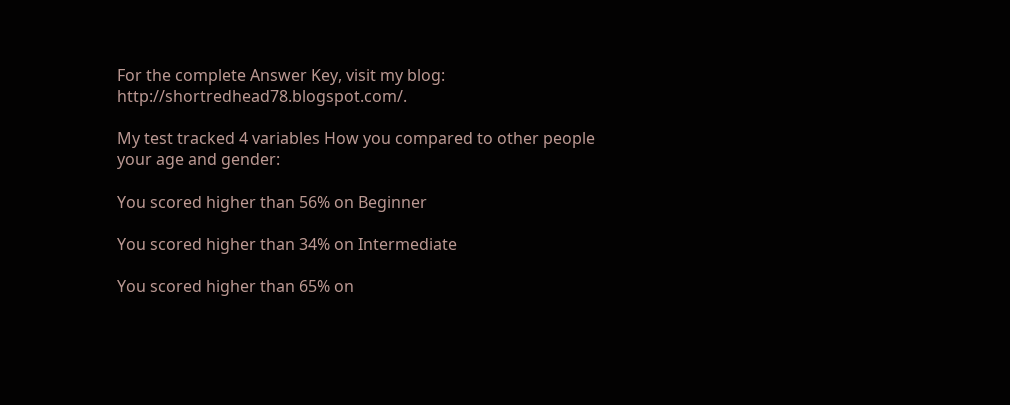For the complete Answer Key, visit my blog: http://shortredhead78.blogspot.com/.

My test tracked 4 variables How you compared to other people your age and gender:

You scored higher than 56% on Beginner

You scored higher than 34% on Intermediate

You scored higher than 65% on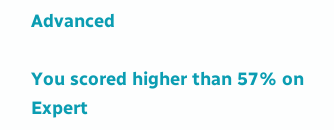Advanced

You scored higher than 57% on Expert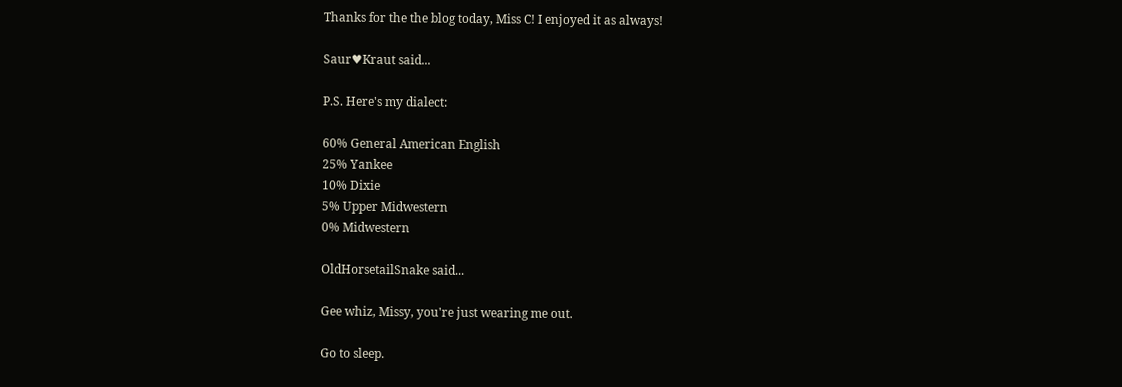Thanks for the the blog today, Miss C! I enjoyed it as always!

Saur♥Kraut said...

P.S. Here's my dialect:

60% General American English
25% Yankee
10% Dixie
5% Upper Midwestern
0% Midwestern

OldHorsetailSnake said...

Gee whiz, Missy, you're just wearing me out.

Go to sleep.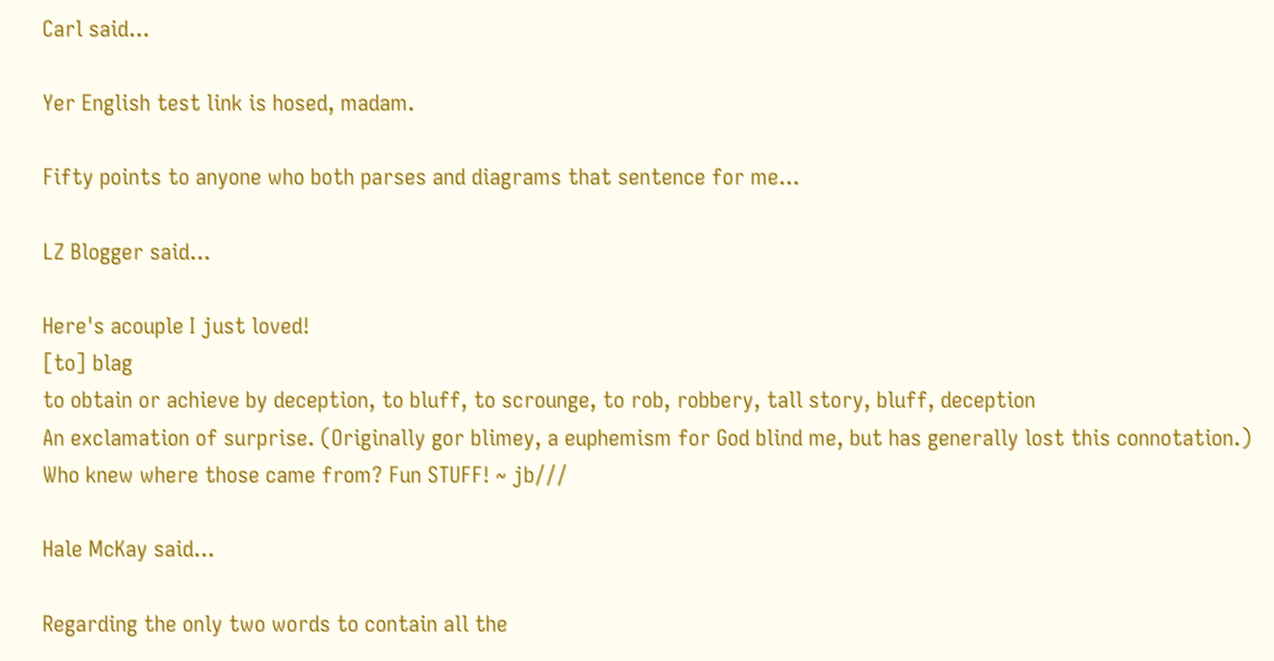Carl said...

Yer English test link is hosed, madam.

Fifty points to anyone who both parses and diagrams that sentence for me...

LZ Blogger said...

Here's acouple I just loved!
[to] blag
to obtain or achieve by deception, to bluff, to scrounge, to rob, robbery, tall story, bluff, deception
An exclamation of surprise. (Originally gor blimey, a euphemism for God blind me, but has generally lost this connotation.)
Who knew where those came from? Fun STUFF! ~ jb///

Hale McKay said...

Regarding the only two words to contain all the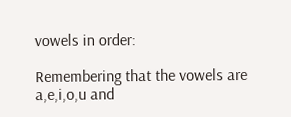vowels in order:

Remembering that the vowels are a,e,i,o,u and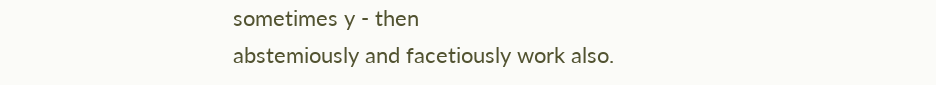sometimes y - then
abstemiously and facetiously work also.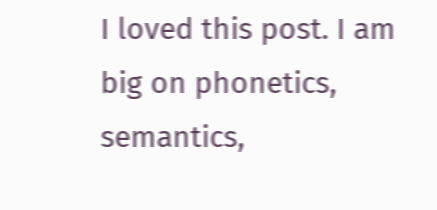I loved this post. I am big on phonetics, semantics,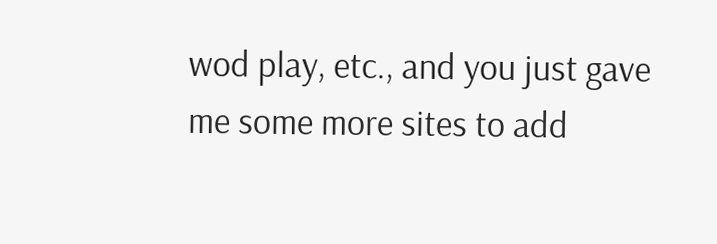wod play, etc., and you just gave me some more sites to add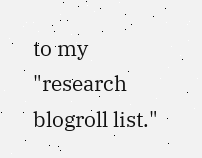to my "research blogroll list."